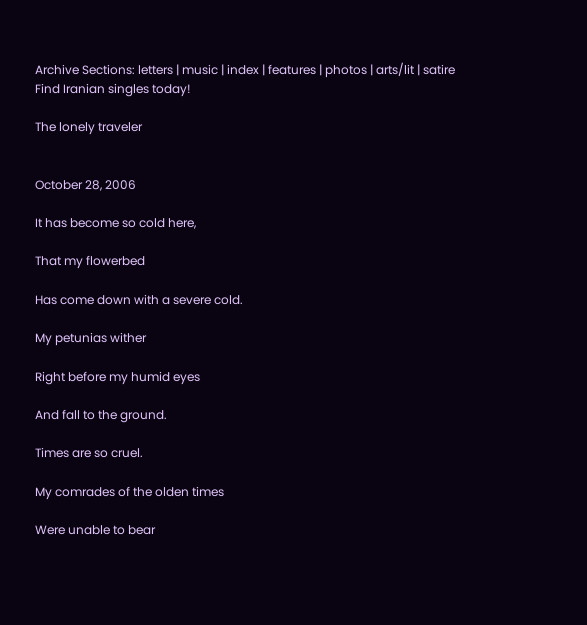Archive Sections: letters | music | index | features | photos | arts/lit | satire Find Iranian singles today!

The lonely traveler


October 28, 2006

It has become so cold here,

That my flowerbed

Has come down with a severe cold.

My petunias wither

Right before my humid eyes

And fall to the ground.

Times are so cruel.

My comrades of the olden times

Were unable to bear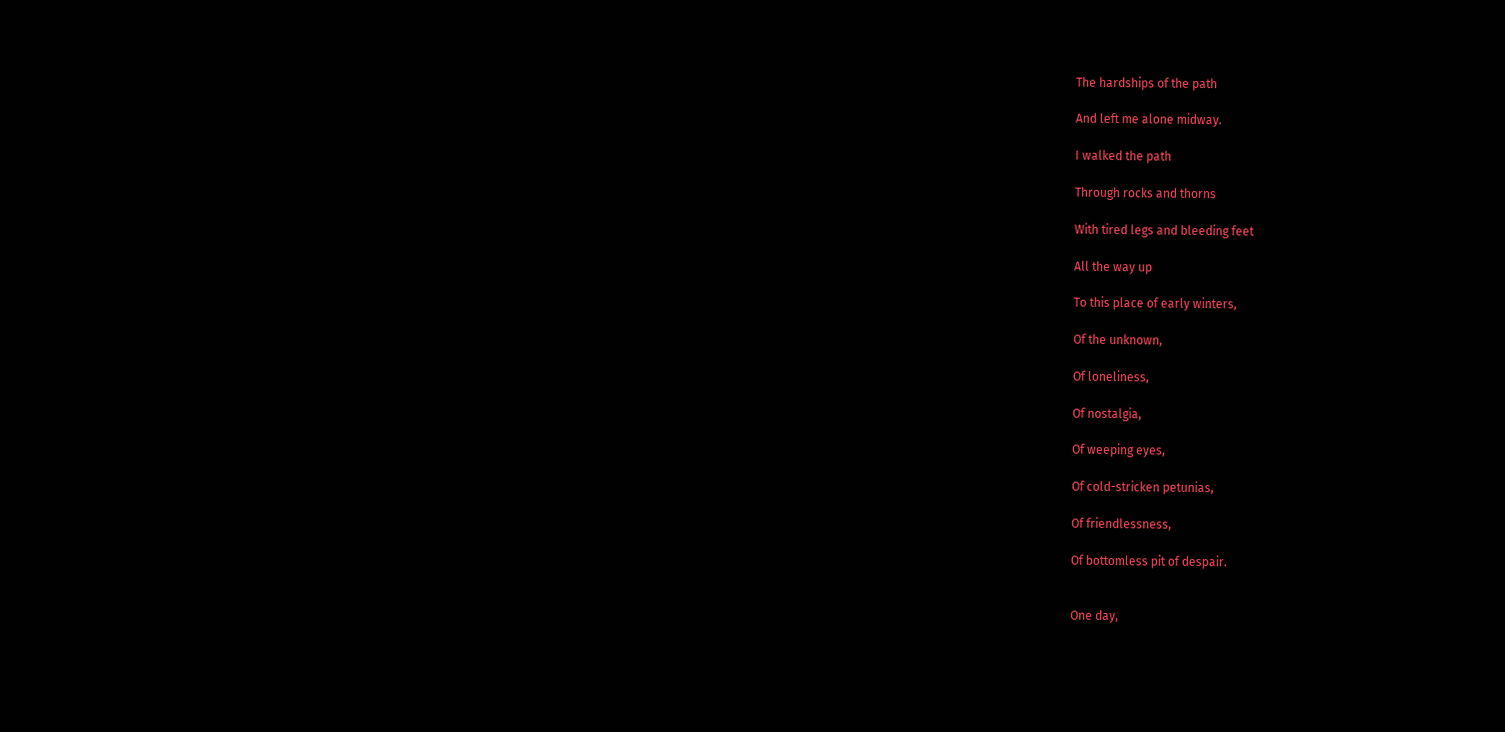The hardships of the path

And left me alone midway.

I walked the path

Through rocks and thorns

With tired legs and bleeding feet

All the way up

To this place of early winters,

Of the unknown,

Of loneliness,

Of nostalgia,

Of weeping eyes,

Of cold-stricken petunias,

Of friendlessness,

Of bottomless pit of despair.


One day,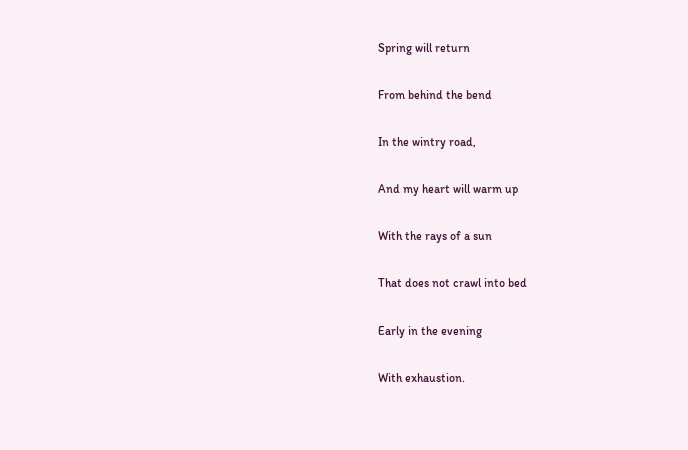Spring will return

From behind the bend

In the wintry road,

And my heart will warm up

With the rays of a sun

That does not crawl into bed

Early in the evening

With exhaustion.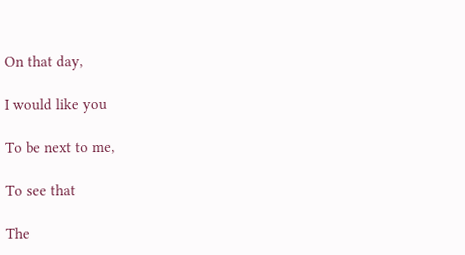On that day,

I would like you

To be next to me,

To see that

The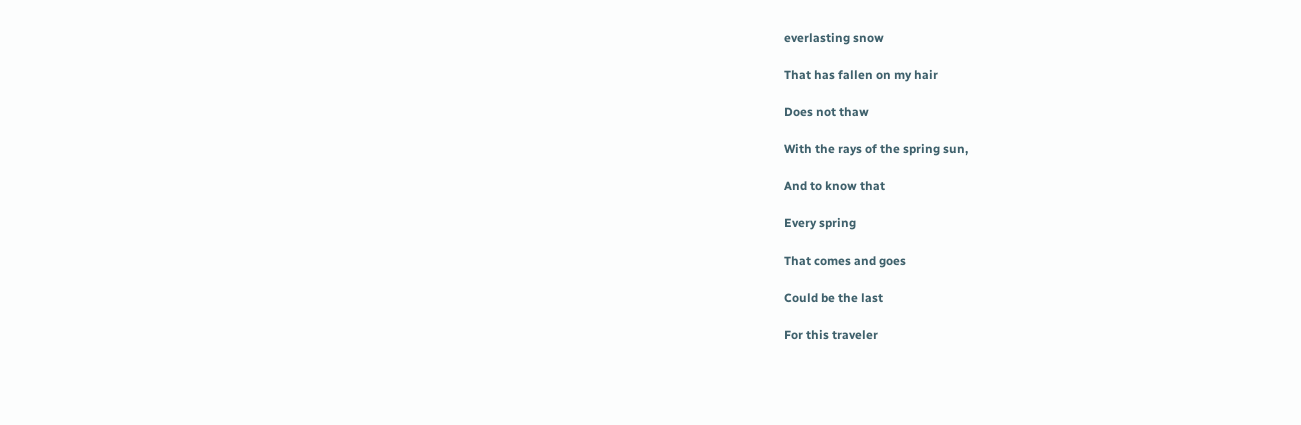everlasting snow

That has fallen on my hair

Does not thaw

With the rays of the spring sun,

And to know that

Every spring

That comes and goes

Could be the last

For this traveler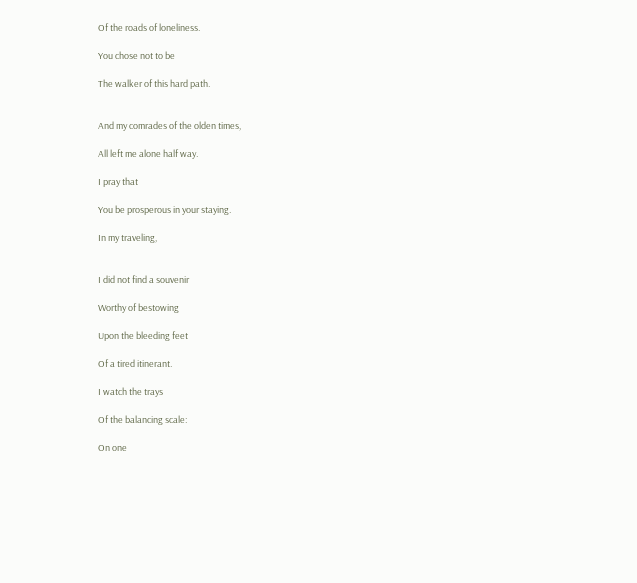Of the roads of loneliness.

You chose not to be

The walker of this hard path.


And my comrades of the olden times,

All left me alone half way.

I pray that

You be prosperous in your staying.

In my traveling,


I did not find a souvenir

Worthy of bestowing

Upon the bleeding feet

Of a tired itinerant.

I watch the trays

Of the balancing scale:

On one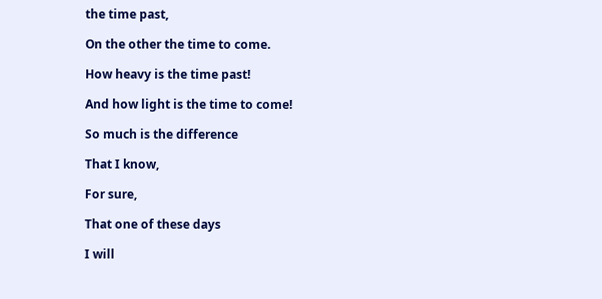the time past,

On the other the time to come.

How heavy is the time past!

And how light is the time to come!

So much is the difference

That I know,

For sure,

That one of these days

I will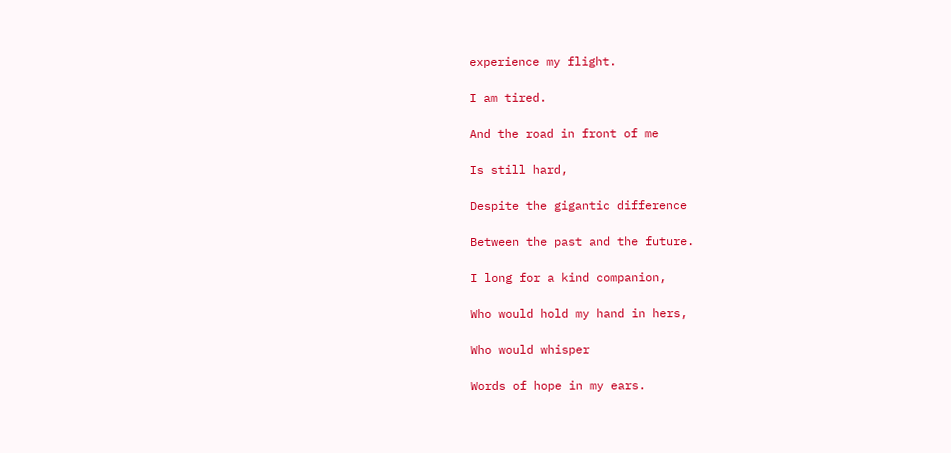experience my flight.

I am tired.

And the road in front of me

Is still hard,

Despite the gigantic difference

Between the past and the future.

I long for a kind companion,

Who would hold my hand in hers,

Who would whisper

Words of hope in my ears.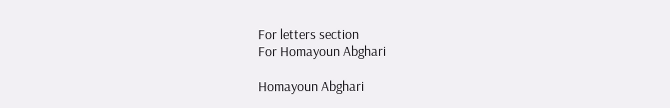For letters section
For Homayoun Abghari

Homayoun Abghari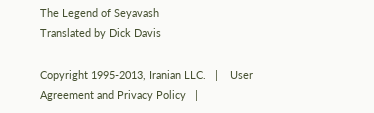The Legend of Seyavash
Translated by Dick Davis

Copyright 1995-2013, Iranian LLC.   |    User Agreement and Privacy Policy   |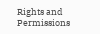Rights and Permissions